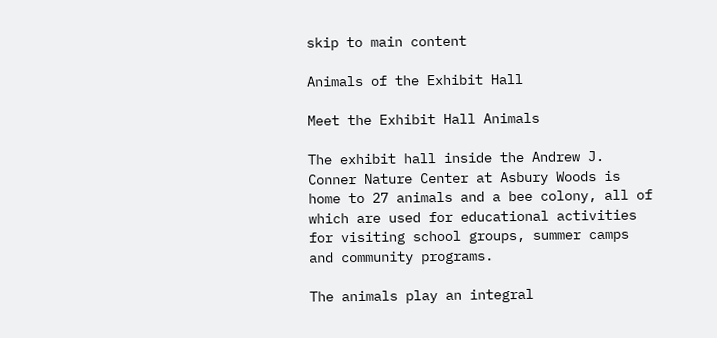skip to main content

Animals of the Exhibit Hall

Meet the Exhibit Hall Animals

The exhibit hall inside the Andrew J. Conner Nature Center at Asbury Woods is home to 27 animals and a bee colony, all of which are used for educational activities for visiting school groups, summer camps and community programs.

The animals play an integral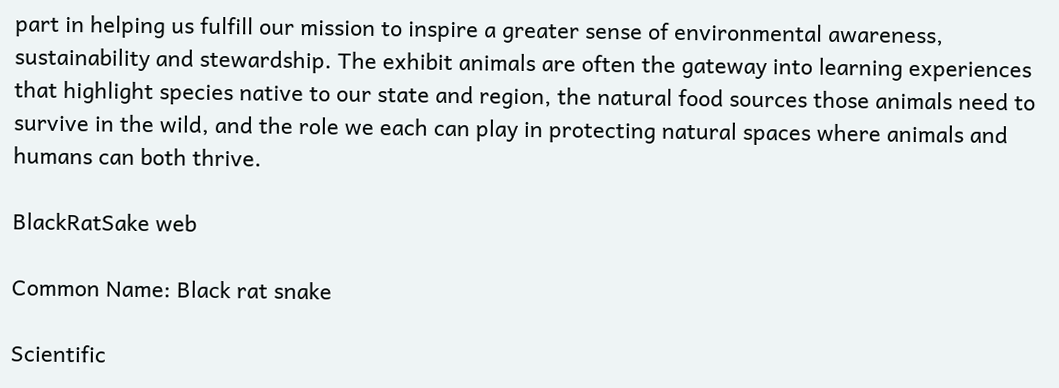part in helping us fulfill our mission to inspire a greater sense of environmental awareness, sustainability and stewardship. The exhibit animals are often the gateway into learning experiences that highlight species native to our state and region, the natural food sources those animals need to survive in the wild, and the role we each can play in protecting natural spaces where animals and humans can both thrive.

BlackRatSake web

Common Name: Black rat snake

Scientific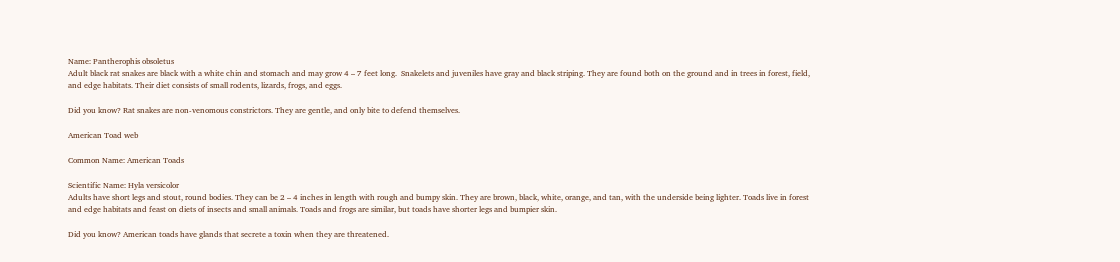Name: Pantherophis obsoletus
Adult black rat snakes are black with a white chin and stomach and may grow 4 – 7 feet long.  Snakelets and juveniles have gray and black striping. They are found both on the ground and in trees in forest, field, and edge habitats. Their diet consists of small rodents, lizards, frogs, and eggs.

Did you know? Rat snakes are non-venomous constrictors. They are gentle, and only bite to defend themselves.

American Toad web

Common Name: American Toads

Scientific Name: Hyla versicolor
Adults have short legs and stout, round bodies. They can be 2 – 4 inches in length with rough and bumpy skin. They are brown, black, white, orange, and tan, with the underside being lighter. Toads live in forest and edge habitats and feast on diets of insects and small animals. Toads and frogs are similar, but toads have shorter legs and bumpier skin.

Did you know? American toads have glands that secrete a toxin when they are threatened.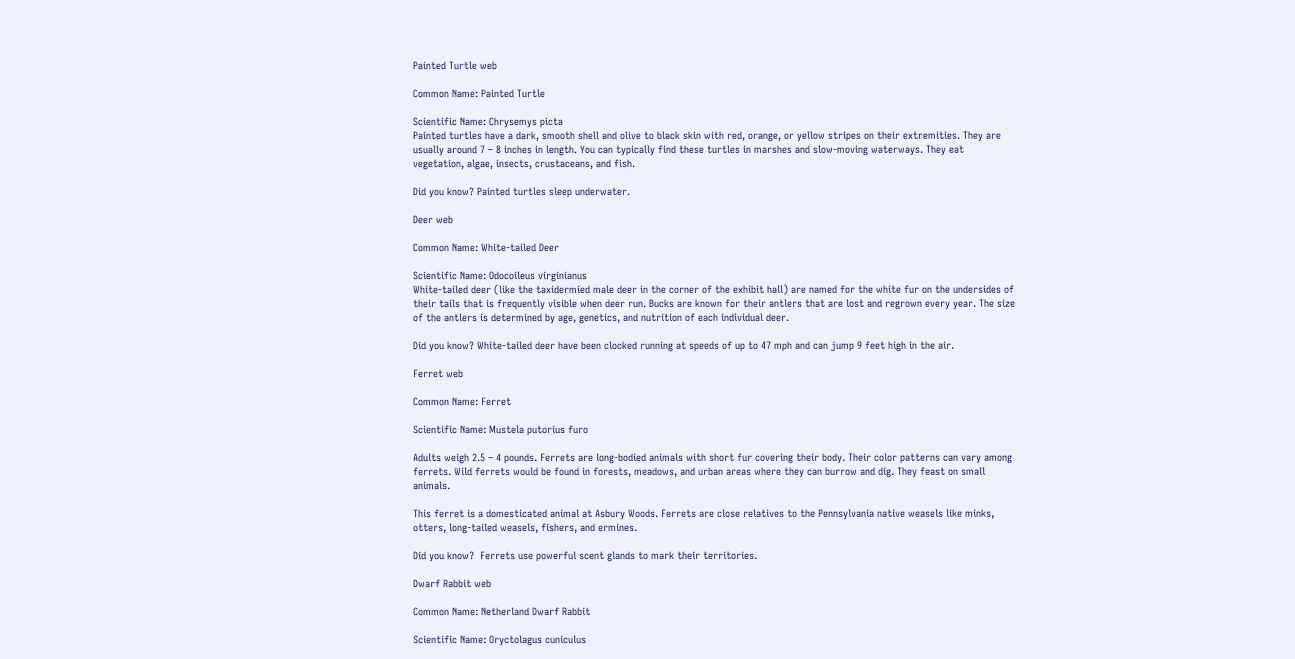Painted Turtle web

Common Name: Painted Turtle

Scientific Name: Chrysemys picta
Painted turtles have a dark, smooth shell and olive to black skin with red, orange, or yellow stripes on their extremities. They are usually around 7 – 8 inches in length. You can typically find these turtles in marshes and slow-moving waterways. They eat vegetation, algae, insects, crustaceans, and fish.

Did you know? Painted turtles sleep underwater.

Deer web

Common Name: White-tailed Deer

Scientific Name: Odocoileus virginianus
White-tailed deer (like the taxidermied male deer in the corner of the exhibit hall) are named for the white fur on the undersides of their tails that is frequently visible when deer run. Bucks are known for their antlers that are lost and regrown every year. The size of the antlers is determined by age, genetics, and nutrition of each individual deer.

Did you know? White-tailed deer have been clocked running at speeds of up to 47 mph and can jump 9 feet high in the air.

Ferret web

Common Name: Ferret

Scientific Name: Mustela putorius furo

Adults weigh 2.5 – 4 pounds. Ferrets are long-bodied animals with short fur covering their body. Their color patterns can vary among ferrets. Wild ferrets would be found in forests, meadows, and urban areas where they can burrow and dig. They feast on small animals.

This ferret is a domesticated animal at Asbury Woods. Ferrets are close relatives to the Pennsylvania native weasels like minks, otters, long-tailed weasels, fishers, and ermines.

Did you know?  Ferrets use powerful scent glands to mark their territories.

Dwarf Rabbit web

Common Name: Netherland Dwarf Rabbit

Scientific Name: Oryctolagus cuniculus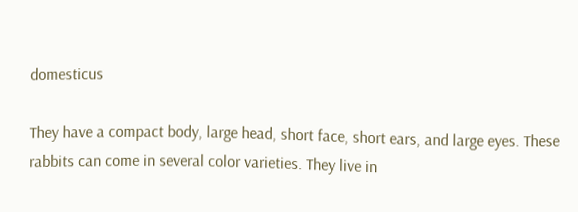domesticus

They have a compact body, large head, short face, short ears, and large eyes. These rabbits can come in several color varieties. They live in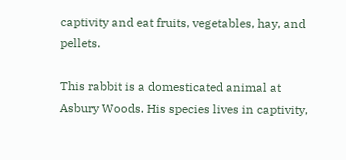captivity and eat fruits, vegetables, hay, and pellets.

This rabbit is a domesticated animal at Asbury Woods. His species lives in captivity,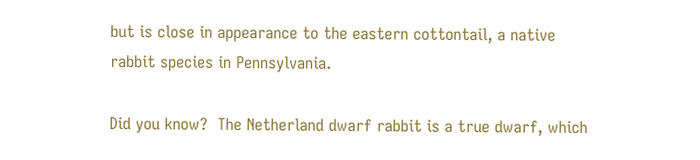but is close in appearance to the eastern cottontail, a native rabbit species in Pennsylvania.

Did you know?  The Netherland dwarf rabbit is a true dwarf, which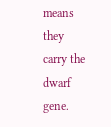means they carry the dwarf gene.